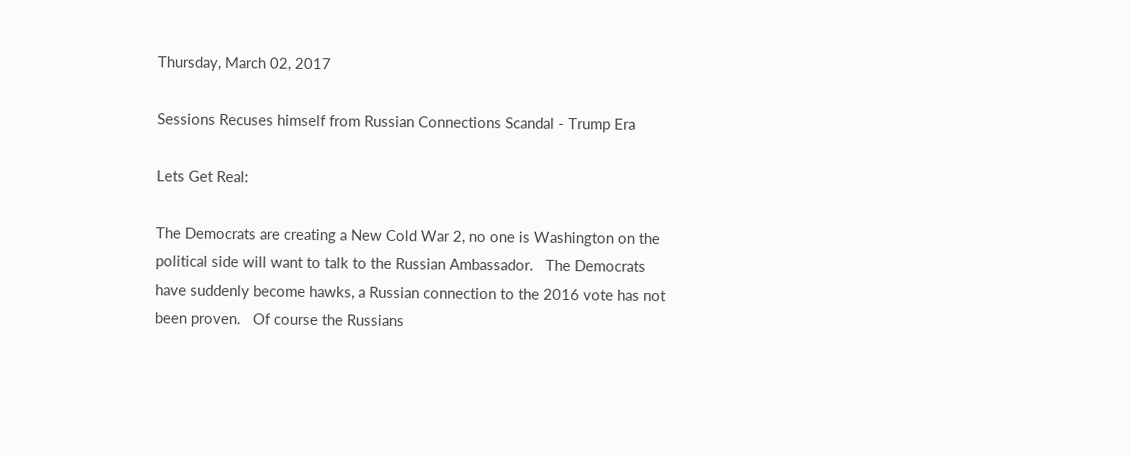Thursday, March 02, 2017

Sessions Recuses himself from Russian Connections Scandal - Trump Era

Lets Get Real:

The Democrats are creating a New Cold War 2, no one is Washington on the political side will want to talk to the Russian Ambassador.   The Democrats have suddenly become hawks, a Russian connection to the 2016 vote has not been proven.   Of course the Russians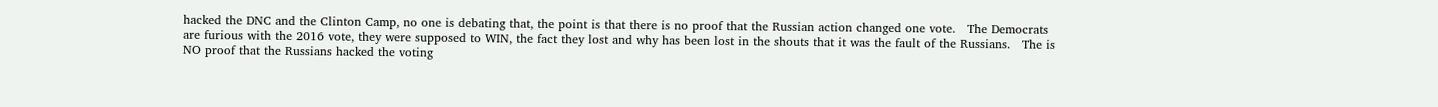hacked the DNC and the Clinton Camp, no one is debating that, the point is that there is no proof that the Russian action changed one vote.   The Democrats are furious with the 2016 vote, they were supposed to WIN, the fact they lost and why has been lost in the shouts that it was the fault of the Russians.   The is NO proof that the Russians hacked the voting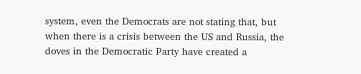system, even the Democrats are not stating that, but when there is a crisis between the US and Russia, the doves in the Democratic Party have created a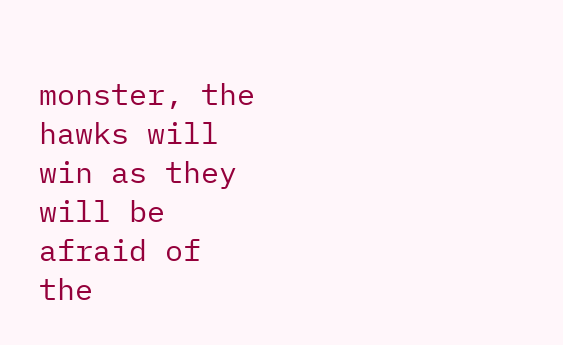monster, the hawks will win as they will be afraid of the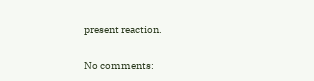present reaction.

No comments: